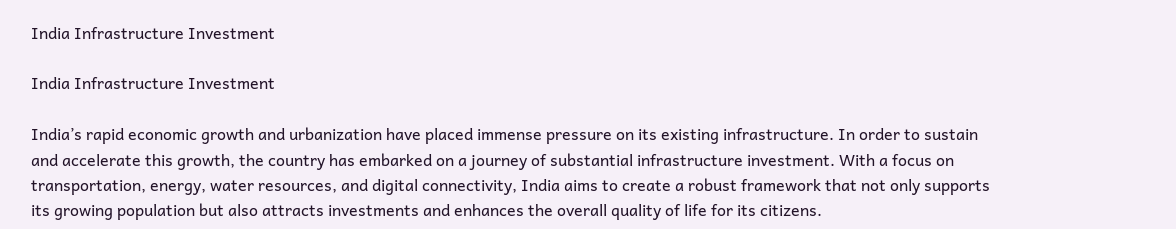India Infrastructure Investment

India Infrastructure Investment

India’s rapid economic growth and urbanization have placed immense pressure on its existing infrastructure. In order to sustain and accelerate this growth, the country has embarked on a journey of substantial infrastructure investment. With a focus on transportation, energy, water resources, and digital connectivity, India aims to create a robust framework that not only supports its growing population but also attracts investments and enhances the overall quality of life for its citizens.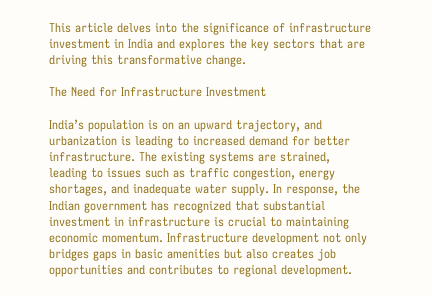This article delves into the significance of infrastructure investment in India and explores the key sectors that are driving this transformative change.

The Need for Infrastructure Investment

India’s population is on an upward trajectory, and urbanization is leading to increased demand for better infrastructure. The existing systems are strained, leading to issues such as traffic congestion, energy shortages, and inadequate water supply. In response, the Indian government has recognized that substantial investment in infrastructure is crucial to maintaining economic momentum. Infrastructure development not only bridges gaps in basic amenities but also creates job opportunities and contributes to regional development.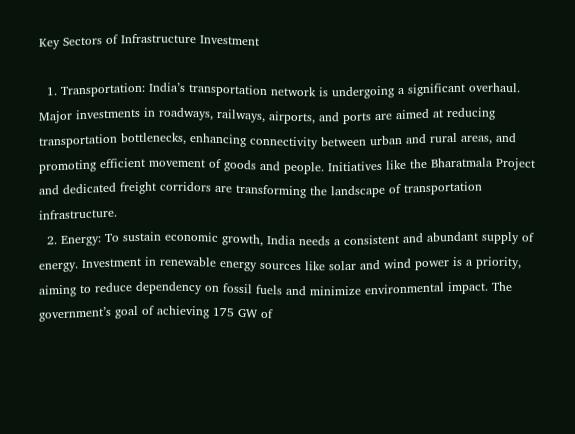Key Sectors of Infrastructure Investment

  1. Transportation: India’s transportation network is undergoing a significant overhaul. Major investments in roadways, railways, airports, and ports are aimed at reducing transportation bottlenecks, enhancing connectivity between urban and rural areas, and promoting efficient movement of goods and people. Initiatives like the Bharatmala Project and dedicated freight corridors are transforming the landscape of transportation infrastructure.
  2. Energy: To sustain economic growth, India needs a consistent and abundant supply of energy. Investment in renewable energy sources like solar and wind power is a priority, aiming to reduce dependency on fossil fuels and minimize environmental impact. The government’s goal of achieving 175 GW of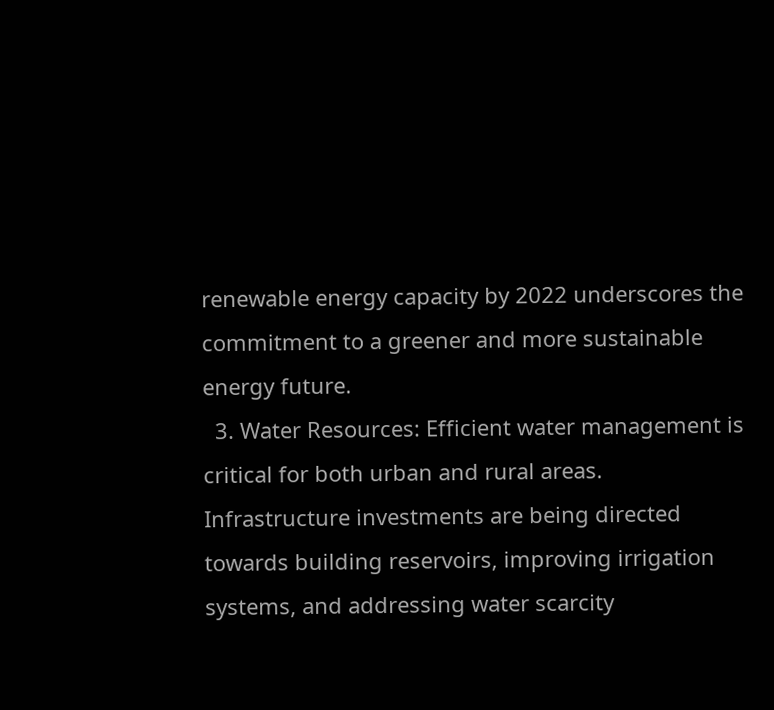renewable energy capacity by 2022 underscores the commitment to a greener and more sustainable energy future.
  3. Water Resources: Efficient water management is critical for both urban and rural areas. Infrastructure investments are being directed towards building reservoirs, improving irrigation systems, and addressing water scarcity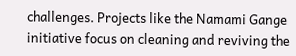challenges. Projects like the Namami Gange initiative focus on cleaning and reviving the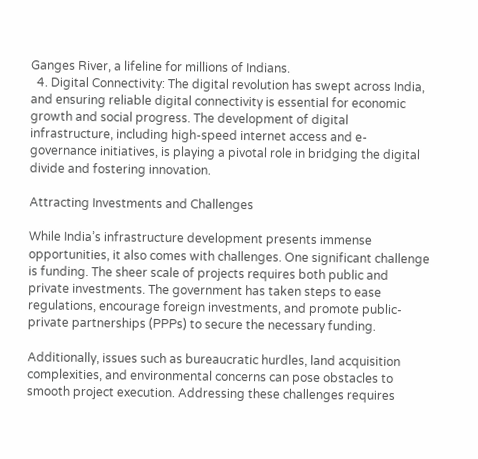Ganges River, a lifeline for millions of Indians.
  4. Digital Connectivity: The digital revolution has swept across India, and ensuring reliable digital connectivity is essential for economic growth and social progress. The development of digital infrastructure, including high-speed internet access and e-governance initiatives, is playing a pivotal role in bridging the digital divide and fostering innovation.

Attracting Investments and Challenges

While India’s infrastructure development presents immense opportunities, it also comes with challenges. One significant challenge is funding. The sheer scale of projects requires both public and private investments. The government has taken steps to ease regulations, encourage foreign investments, and promote public-private partnerships (PPPs) to secure the necessary funding.

Additionally, issues such as bureaucratic hurdles, land acquisition complexities, and environmental concerns can pose obstacles to smooth project execution. Addressing these challenges requires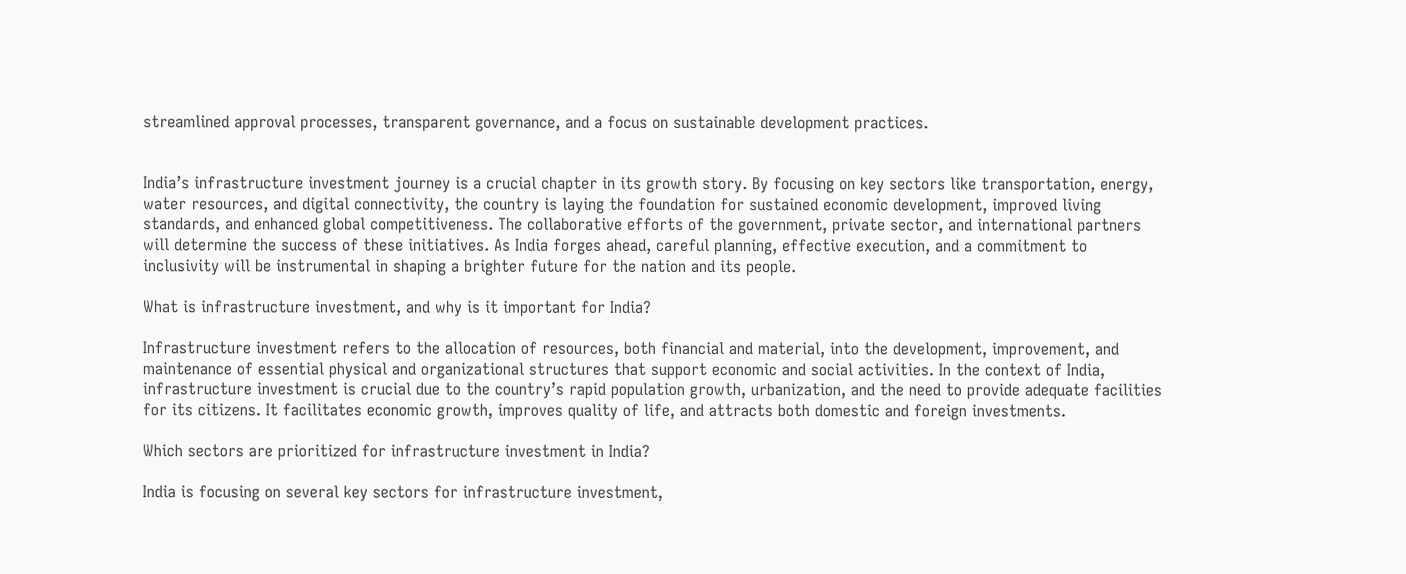streamlined approval processes, transparent governance, and a focus on sustainable development practices.


India’s infrastructure investment journey is a crucial chapter in its growth story. By focusing on key sectors like transportation, energy, water resources, and digital connectivity, the country is laying the foundation for sustained economic development, improved living standards, and enhanced global competitiveness. The collaborative efforts of the government, private sector, and international partners will determine the success of these initiatives. As India forges ahead, careful planning, effective execution, and a commitment to inclusivity will be instrumental in shaping a brighter future for the nation and its people.

What is infrastructure investment, and why is it important for India?

Infrastructure investment refers to the allocation of resources, both financial and material, into the development, improvement, and maintenance of essential physical and organizational structures that support economic and social activities. In the context of India, infrastructure investment is crucial due to the country’s rapid population growth, urbanization, and the need to provide adequate facilities for its citizens. It facilitates economic growth, improves quality of life, and attracts both domestic and foreign investments.

Which sectors are prioritized for infrastructure investment in India?

India is focusing on several key sectors for infrastructure investment,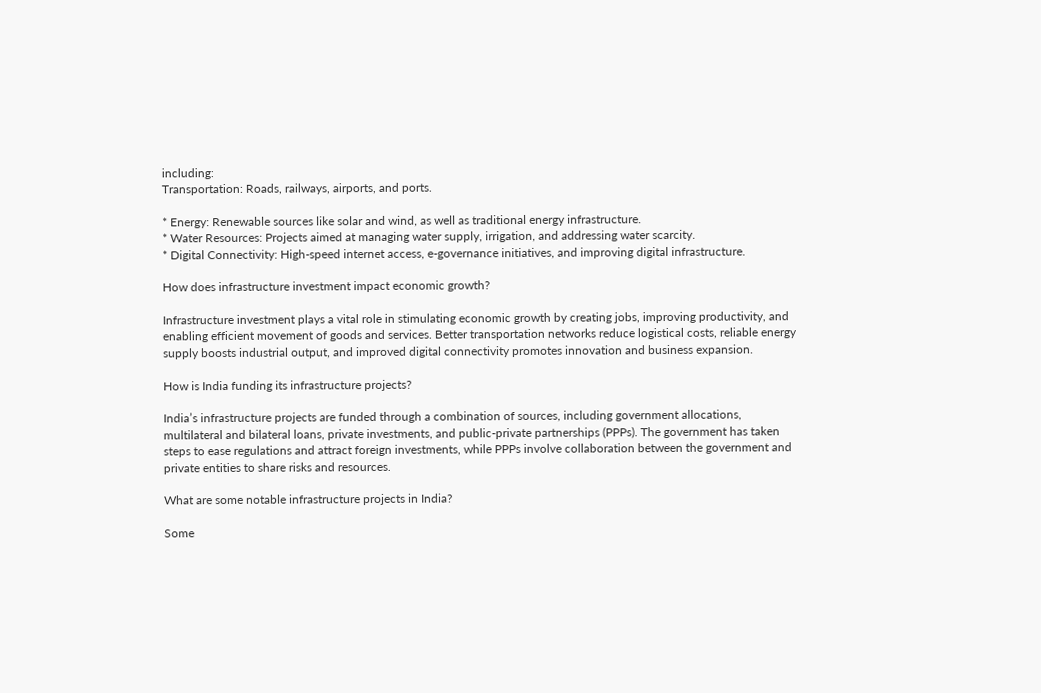including:
Transportation: Roads, railways, airports, and ports.

* Energy: Renewable sources like solar and wind, as well as traditional energy infrastructure.
* Water Resources: Projects aimed at managing water supply, irrigation, and addressing water scarcity.
* Digital Connectivity: High-speed internet access, e-governance initiatives, and improving digital infrastructure.

How does infrastructure investment impact economic growth?

Infrastructure investment plays a vital role in stimulating economic growth by creating jobs, improving productivity, and enabling efficient movement of goods and services. Better transportation networks reduce logistical costs, reliable energy supply boosts industrial output, and improved digital connectivity promotes innovation and business expansion.

How is India funding its infrastructure projects?

India’s infrastructure projects are funded through a combination of sources, including government allocations, multilateral and bilateral loans, private investments, and public-private partnerships (PPPs). The government has taken steps to ease regulations and attract foreign investments, while PPPs involve collaboration between the government and private entities to share risks and resources.

What are some notable infrastructure projects in India?

Some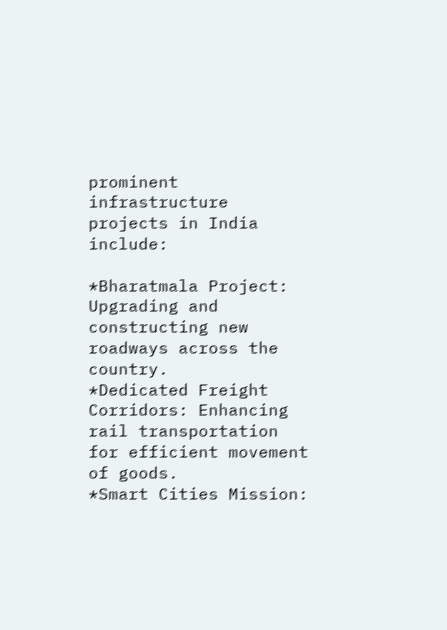prominent infrastructure projects in India include:

*Bharatmala Project: Upgrading and constructing new roadways across the country.
*Dedicated Freight Corridors: Enhancing rail transportation for efficient movement of goods.
*Smart Cities Mission: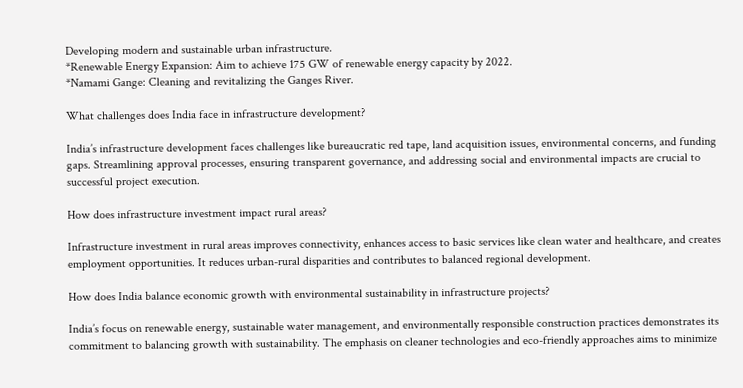Developing modern and sustainable urban infrastructure.
*Renewable Energy Expansion: Aim to achieve 175 GW of renewable energy capacity by 2022.
*Namami Gange: Cleaning and revitalizing the Ganges River.

What challenges does India face in infrastructure development?

India’s infrastructure development faces challenges like bureaucratic red tape, land acquisition issues, environmental concerns, and funding gaps. Streamlining approval processes, ensuring transparent governance, and addressing social and environmental impacts are crucial to successful project execution.

How does infrastructure investment impact rural areas?

Infrastructure investment in rural areas improves connectivity, enhances access to basic services like clean water and healthcare, and creates employment opportunities. It reduces urban-rural disparities and contributes to balanced regional development.

How does India balance economic growth with environmental sustainability in infrastructure projects?

India’s focus on renewable energy, sustainable water management, and environmentally responsible construction practices demonstrates its commitment to balancing growth with sustainability. The emphasis on cleaner technologies and eco-friendly approaches aims to minimize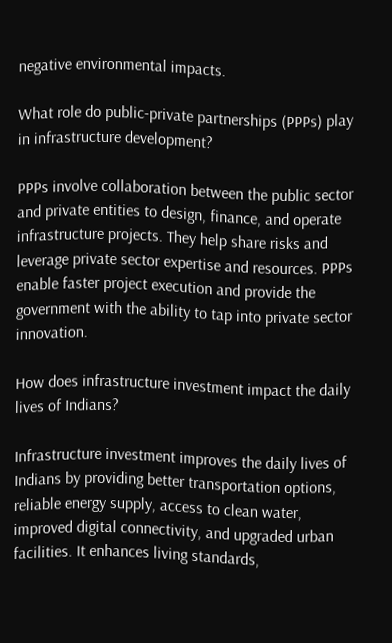negative environmental impacts.

What role do public-private partnerships (PPPs) play in infrastructure development?

PPPs involve collaboration between the public sector and private entities to design, finance, and operate infrastructure projects. They help share risks and leverage private sector expertise and resources. PPPs enable faster project execution and provide the government with the ability to tap into private sector innovation.

How does infrastructure investment impact the daily lives of Indians?

Infrastructure investment improves the daily lives of Indians by providing better transportation options, reliable energy supply, access to clean water, improved digital connectivity, and upgraded urban facilities. It enhances living standards,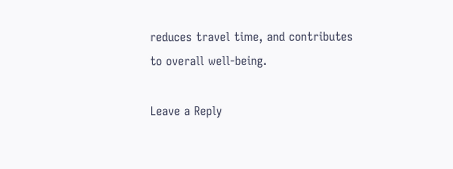reduces travel time, and contributes to overall well-being.

Leave a Reply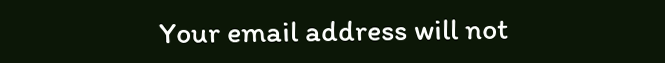Your email address will not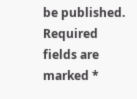be published. Required fields are marked *